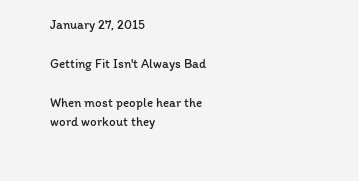January 27, 2015

Getting Fit Isn't Always Bad

When most people hear the word workout they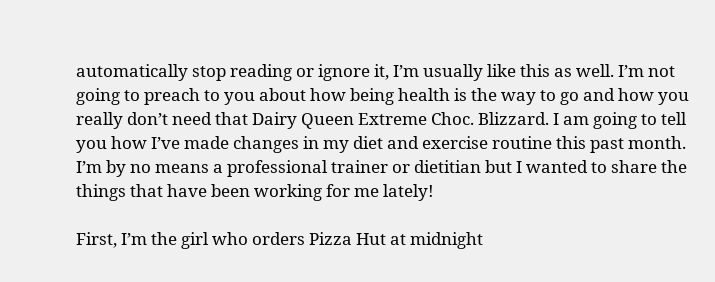automatically stop reading or ignore it, I’m usually like this as well. I’m not going to preach to you about how being health is the way to go and how you really don’t need that Dairy Queen Extreme Choc. Blizzard. I am going to tell you how I’ve made changes in my diet and exercise routine this past month. I’m by no means a professional trainer or dietitian but I wanted to share the things that have been working for me lately!

First, I’m the girl who orders Pizza Hut at midnight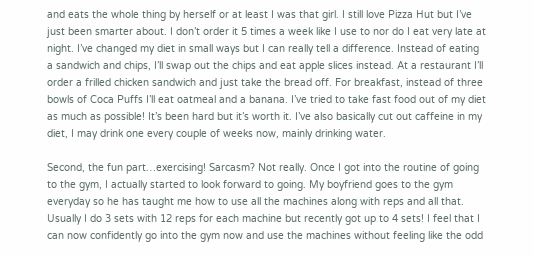and eats the whole thing by herself or at least I was that girl. I still love Pizza Hut but I’ve just been smarter about. I don’t order it 5 times a week like I use to nor do I eat very late at night. I’ve changed my diet in small ways but I can really tell a difference. Instead of eating a sandwich and chips, I’ll swap out the chips and eat apple slices instead. At a restaurant I’ll order a frilled chicken sandwich and just take the bread off. For breakfast, instead of three bowls of Coca Puffs I’ll eat oatmeal and a banana. I’ve tried to take fast food out of my diet as much as possible! It’s been hard but it’s worth it. I’ve also basically cut out caffeine in my diet, I may drink one every couple of weeks now, mainly drinking water.

Second, the fun part…exercising! Sarcasm? Not really. Once I got into the routine of going to the gym, I actually started to look forward to going. My boyfriend goes to the gym everyday so he has taught me how to use all the machines along with reps and all that. Usually I do 3 sets with 12 reps for each machine but recently got up to 4 sets! I feel that I can now confidently go into the gym now and use the machines without feeling like the odd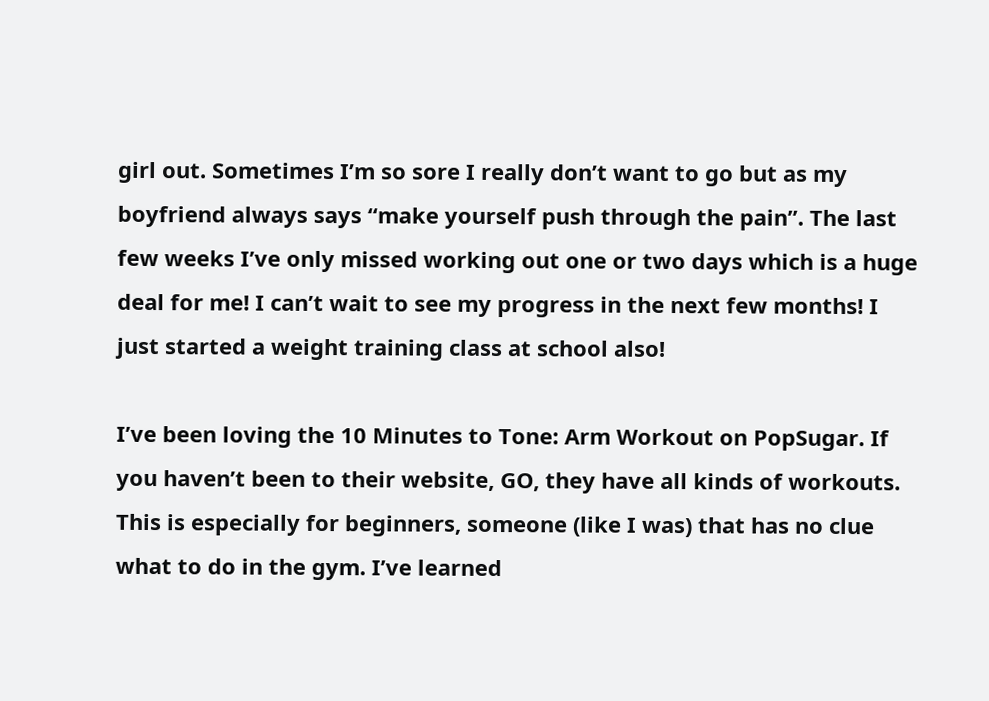girl out. Sometimes I’m so sore I really don’t want to go but as my boyfriend always says “make yourself push through the pain”. The last few weeks I’ve only missed working out one or two days which is a huge deal for me! I can’t wait to see my progress in the next few months! I just started a weight training class at school also!

I’ve been loving the 10 Minutes to Tone: Arm Workout on PopSugar. If you haven’t been to their website, GO, they have all kinds of workouts. This is especially for beginners, someone (like I was) that has no clue what to do in the gym. I’ve learned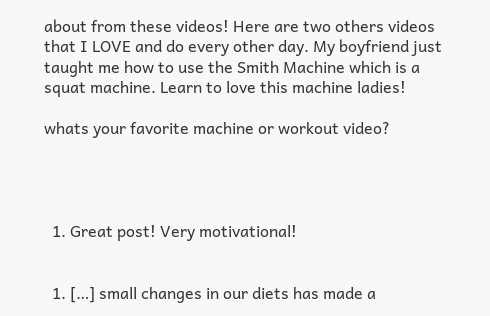about from these videos! Here are two others videos that I LOVE and do every other day. My boyfriend just taught me how to use the Smith Machine which is a squat machine. Learn to love this machine ladies!

whats your favorite machine or workout video?




  1. Great post! Very motivational!


  1. […] small changes in our diets has made a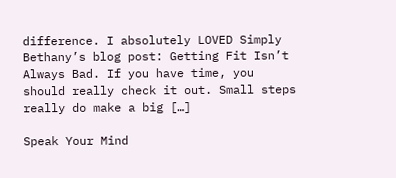difference. I absolutely LOVED Simply Bethany’s blog post: Getting Fit Isn’t Always Bad. If you have time, you should really check it out. Small steps really do make a big […]

Speak Your Mind